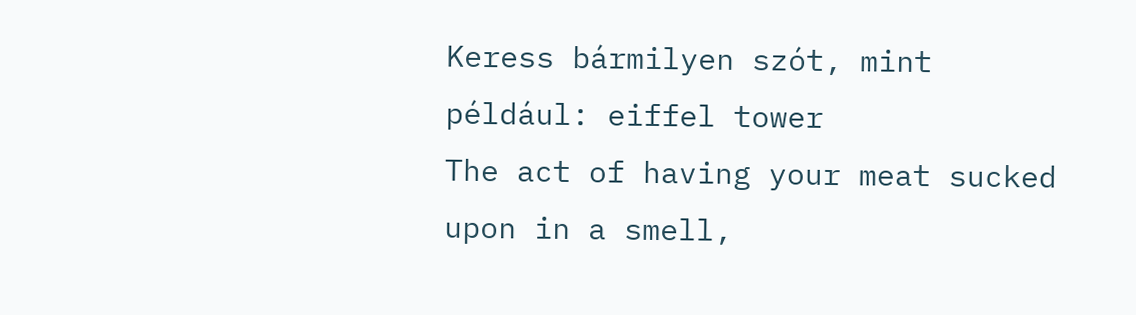Keress bármilyen szót, mint például: eiffel tower
The act of having your meat sucked upon in a smell,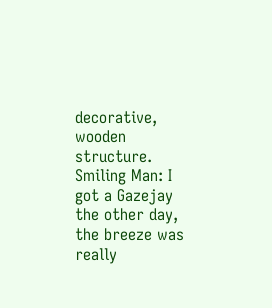decorative, wooden structure.
Smiling Man: I got a Gazejay the other day, the breeze was really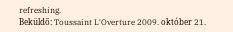refreshing.
Beküldő: Toussaint L'Overture 2009. október 21.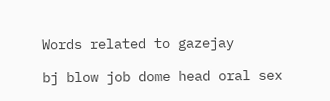Words related to gazejay

bj blow job dome head oral sex